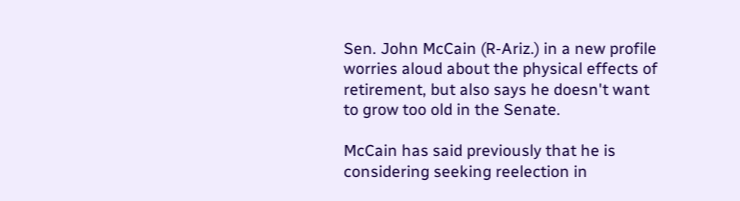Sen. John McCain (R-Ariz.) in a new profile worries aloud about the physical effects of retirement, but also says he doesn't want to grow too old in the Senate.

McCain has said previously that he is considering seeking reelection in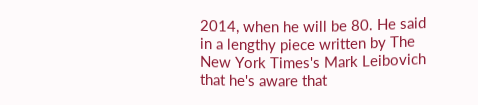2014, when he will be 80. He said in a lengthy piece written by The New York Times's Mark Leibovich that he's aware that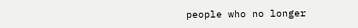people who no longer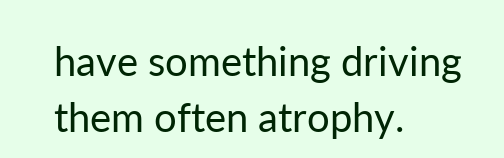have something driving them often atrophy.